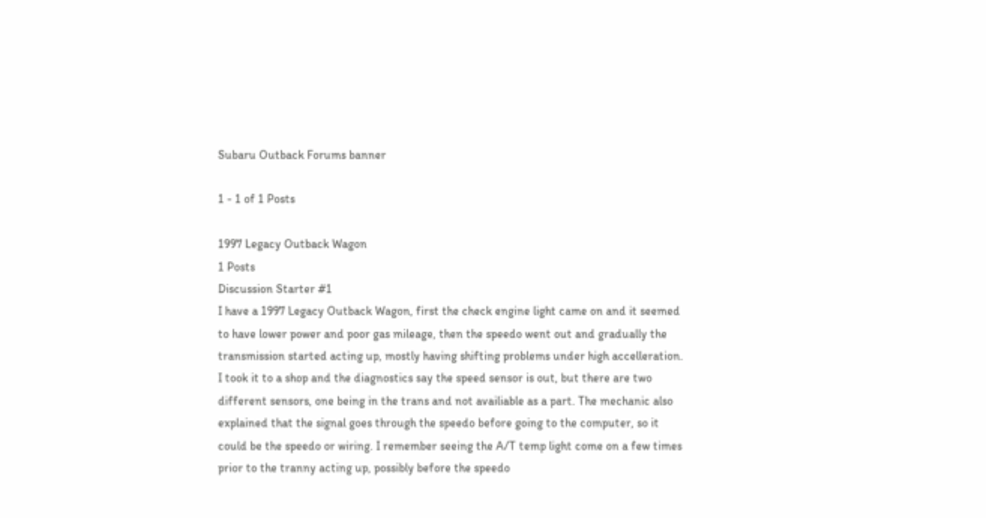Subaru Outback Forums banner

1 - 1 of 1 Posts

1997 Legacy Outback Wagon
1 Posts
Discussion Starter #1
I have a 1997 Legacy Outback Wagon, first the check engine light came on and it seemed to have lower power and poor gas mileage, then the speedo went out and gradually the transmission started acting up, mostly having shifting problems under high accelleration. I took it to a shop and the diagnostics say the speed sensor is out, but there are two different sensors, one being in the trans and not availiable as a part. The mechanic also explained that the signal goes through the speedo before going to the computer, so it could be the speedo or wiring. I remember seeing the A/T temp light come on a few times prior to the tranny acting up, possibly before the speedo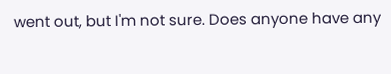went out, but I'm not sure. Does anyone have any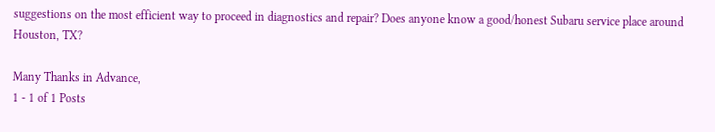suggestions on the most efficient way to proceed in diagnostics and repair? Does anyone know a good/honest Subaru service place around Houston, TX?

Many Thanks in Advance,
1 - 1 of 1 Posts